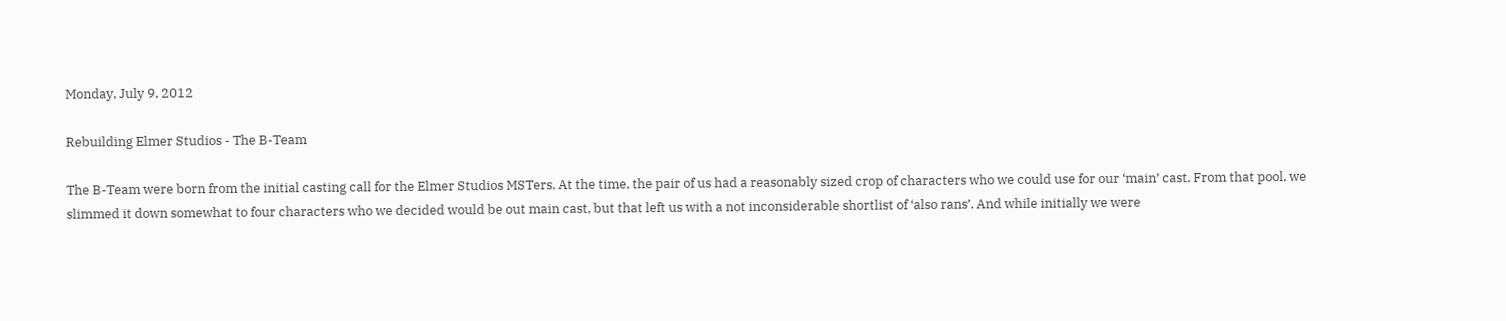Monday, July 9, 2012

Rebuilding Elmer Studios - The B-Team

The B-Team were born from the initial casting call for the Elmer Studios MSTers. At the time, the pair of us had a reasonably sized crop of characters who we could use for our ‘main’ cast. From that pool, we slimmed it down somewhat to four characters who we decided would be out main cast, but that left us with a not inconsiderable shortlist of ‘also rans’. And while initially we were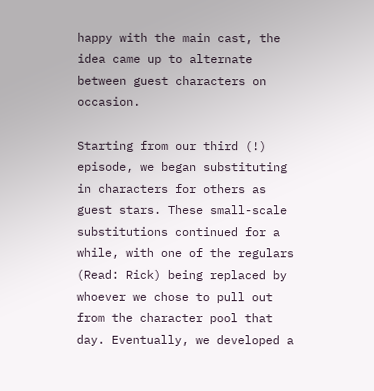happy with the main cast, the idea came up to alternate between guest characters on occasion.

Starting from our third (!) episode, we began substituting in characters for others as guest stars. These small-scale substitutions continued for a while, with one of the regulars (Read: Rick) being replaced by whoever we chose to pull out from the character pool that day. Eventually, we developed a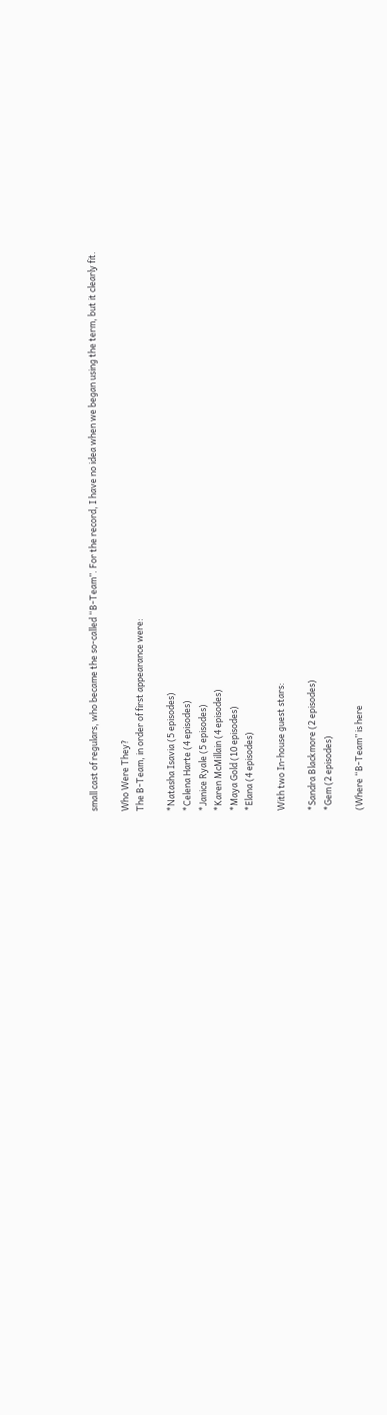small cast of regulars, who became the so-called “B-Team”. For the record, I have no idea when we began using the term, but it clearly fit.

Who Were They?
The B-Team, in order of first appearance were:

*Natasha Isavia (5 episodes)
*Celena Harte (4 episodes)
*Janice Ryale (5 episodes)
*Karen McMillain (4 episodes)
*Maya Gold (10 episodes)
*Elana (4 episodes)

With two In-house guest stars:

*Sandra Blackmore (2 episodes)
*Gem (2 episodes)

(Where “B-Team” is here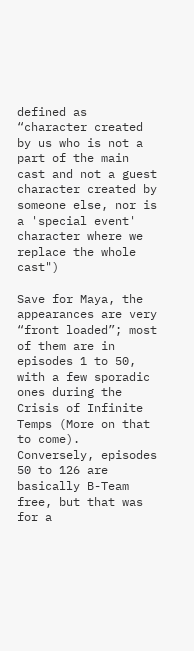defined as “character created by us who is not a part of the main cast and not a guest character created by someone else, nor is a 'special event' character where we replace the whole cast")

Save for Maya, the appearances are very “front loaded”; most of them are in episodes 1 to 50, with a few sporadic ones during the Crisis of Infinite Temps (More on that to come). Conversely, episodes 50 to 126 are basically B-Team free, but that was for a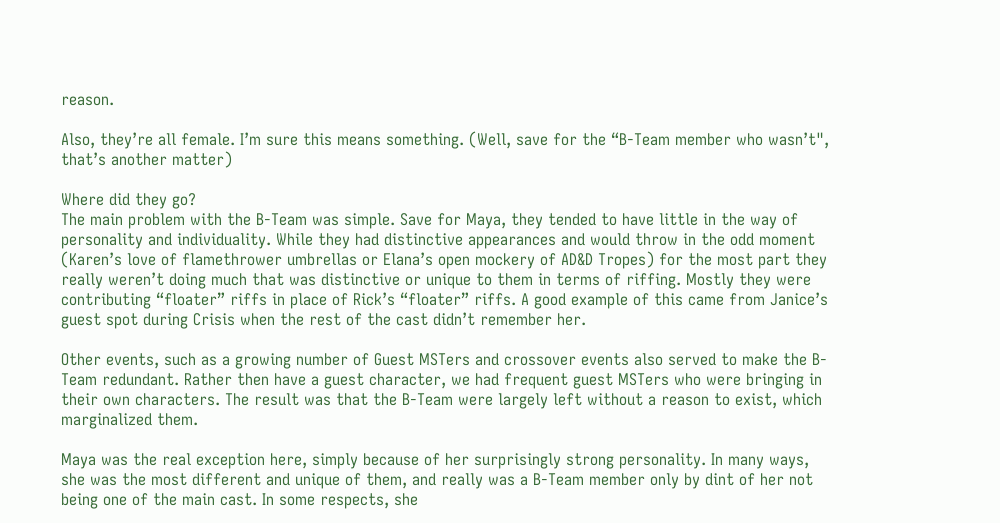reason.

Also, they’re all female. I’m sure this means something. (Well, save for the “B-Team member who wasn’t", that’s another matter)

Where did they go?
The main problem with the B-Team was simple. Save for Maya, they tended to have little in the way of personality and individuality. While they had distinctive appearances and would throw in the odd moment (Karen’s love of flamethrower umbrellas or Elana’s open mockery of AD&D Tropes) for the most part they really weren’t doing much that was distinctive or unique to them in terms of riffing. Mostly they were contributing “floater” riffs in place of Rick’s “floater” riffs. A good example of this came from Janice’s guest spot during Crisis when the rest of the cast didn’t remember her.

Other events, such as a growing number of Guest MSTers and crossover events also served to make the B-Team redundant. Rather then have a guest character, we had frequent guest MSTers who were bringing in their own characters. The result was that the B-Team were largely left without a reason to exist, which marginalized them.

Maya was the real exception here, simply because of her surprisingly strong personality. In many ways, she was the most different and unique of them, and really was a B-Team member only by dint of her not being one of the main cast. In some respects, she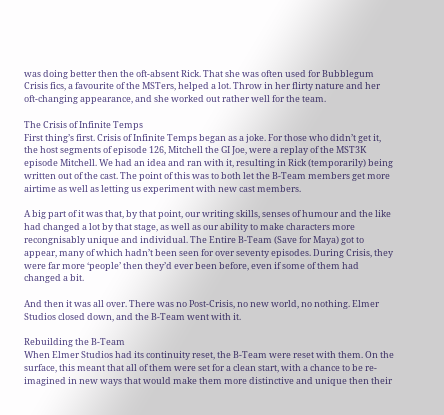was doing better then the oft-absent Rick. That she was often used for Bubblegum Crisis fics, a favourite of the MSTers, helped a lot. Throw in her flirty nature and her oft-changing appearance, and she worked out rather well for the team.

The Crisis of Infinite Temps
First thing’s first. Crisis of Infinite Temps began as a joke. For those who didn’t get it, the host segments of episode 126, Mitchell the GI Joe, were a replay of the MST3K episode Mitchell. We had an idea and ran with it, resulting in Rick (temporarily) being written out of the cast. The point of this was to both let the B-Team members get more airtime as well as letting us experiment with new cast members.

A big part of it was that, by that point, our writing skills, senses of humour and the like had changed a lot by that stage, as well as our ability to make characters more recongnisably unique and individual. The Entire B-Team (Save for Maya) got to appear, many of which hadn’t been seen for over seventy episodes. During Crisis, they were far more ‘people’ then they’d ever been before, even if some of them had changed a bit.

And then it was all over. There was no Post-Crisis, no new world, no nothing. Elmer Studios closed down, and the B-Team went with it.

Rebuilding the B-Team
When Elmer Studios had its continuity reset, the B-Team were reset with them. On the surface, this meant that all of them were set for a clean start, with a chance to be re-imagined in new ways that would make them more distinctive and unique then their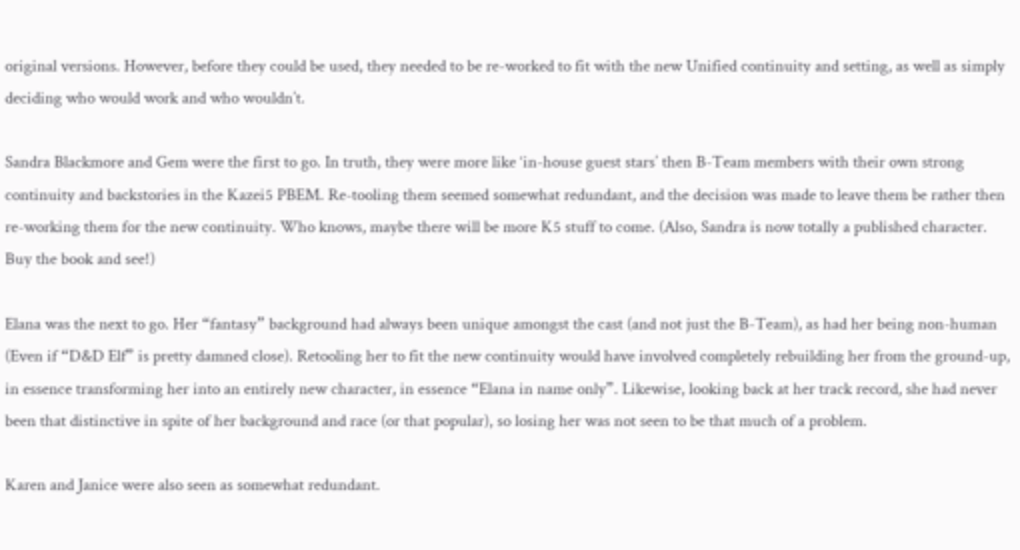original versions. However, before they could be used, they needed to be re-worked to fit with the new Unified continuity and setting, as well as simply deciding who would work and who wouldn’t.

Sandra Blackmore and Gem were the first to go. In truth, they were more like ‘in-house guest stars’ then B-Team members with their own strong continuity and backstories in the Kazei5 PBEM. Re-tooling them seemed somewhat redundant, and the decision was made to leave them be rather then re-working them for the new continuity. Who knows, maybe there will be more K5 stuff to come. (Also, Sandra is now totally a published character. Buy the book and see!)

Elana was the next to go. Her “fantasy” background had always been unique amongst the cast (and not just the B-Team), as had her being non-human (Even if “D&D Elf” is pretty damned close). Retooling her to fit the new continuity would have involved completely rebuilding her from the ground-up, in essence transforming her into an entirely new character, in essence “Elana in name only”. Likewise, looking back at her track record, she had never been that distinctive in spite of her background and race (or that popular), so losing her was not seen to be that much of a problem.

Karen and Janice were also seen as somewhat redundant.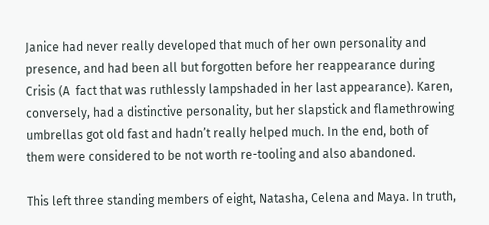Janice had never really developed that much of her own personality and presence, and had been all but forgotten before her reappearance during Crisis (A  fact that was ruthlessly lampshaded in her last appearance). Karen, conversely, had a distinctive personality, but her slapstick and flamethrowing umbrellas got old fast and hadn’t really helped much. In the end, both of them were considered to be not worth re-tooling and also abandoned.

This left three standing members of eight, Natasha, Celena and Maya. In truth,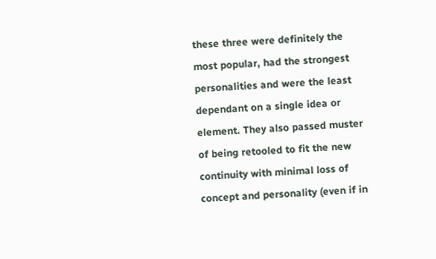these three were definitely the most popular, had the strongest personalities and were the least dependant on a single idea or element. They also passed muster of being retooled to fit the new continuity with minimal loss of concept and personality (even if in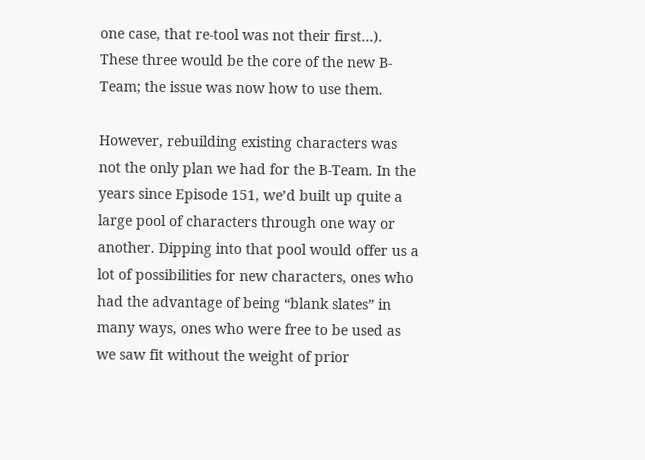one case, that re-tool was not their first…). These three would be the core of the new B-Team; the issue was now how to use them.

However, rebuilding existing characters was not the only plan we had for the B-Team. In the years since Episode 151, we’d built up quite a large pool of characters through one way or another. Dipping into that pool would offer us a lot of possibilities for new characters, ones who had the advantage of being “blank slates” in many ways, ones who were free to be used as we saw fit without the weight of prior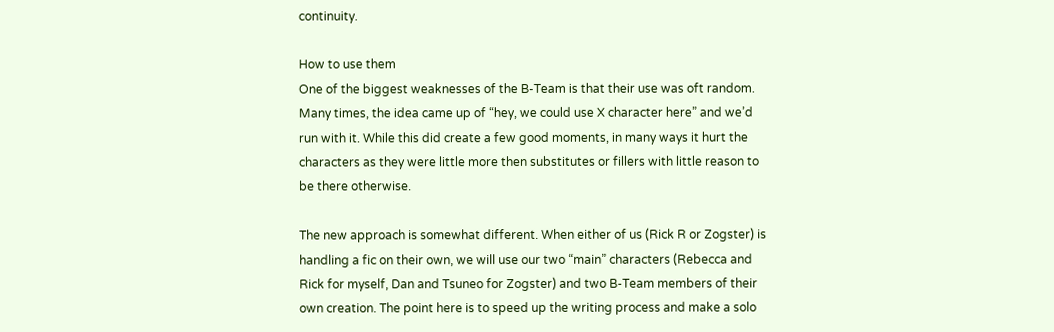continuity.

How to use them
One of the biggest weaknesses of the B-Team is that their use was oft random. Many times, the idea came up of “hey, we could use X character here” and we’d run with it. While this did create a few good moments, in many ways it hurt the characters as they were little more then substitutes or fillers with little reason to be there otherwise.

The new approach is somewhat different. When either of us (Rick R or Zogster) is handling a fic on their own, we will use our two “main” characters (Rebecca and Rick for myself, Dan and Tsuneo for Zogster) and two B-Team members of their own creation. The point here is to speed up the writing process and make a solo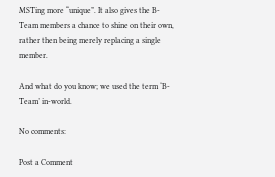MSTing more “unique”. It also gives the B-Team members a chance to shine on their own, rather then being merely replacing a single member.

And what do you know; we used the term ‘B-Team’ in-world.

No comments:

Post a Comment